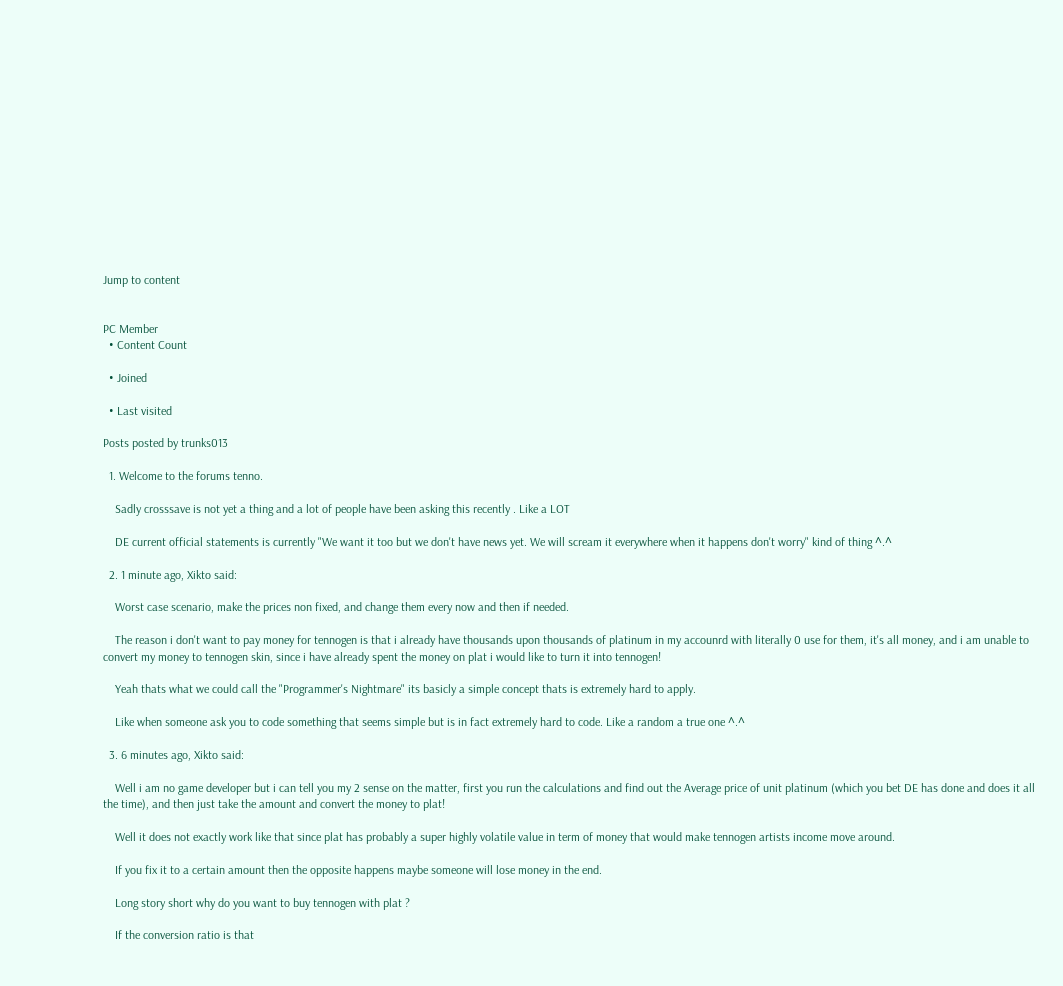Jump to content


PC Member
  • Content Count

  • Joined

  • Last visited

Posts posted by trunks013

  1. Welcome to the forums tenno.

    Sadly crosssave is not yet a thing and a lot of people have been asking this recently . Like a LOT

    DE current official statements is currently "We want it too but we don't have news yet. We will scream it everywhere when it happens don't worry" kind of thing ^.^

  2. 1 minute ago, Xikto said:

    Worst case scenario, make the prices non fixed, and change them every now and then if needed.

    The reason i don't want to pay money for tennogen is that i already have thousands upon thousands of platinum in my accounrd with literally 0 use for them, it's all money, and i am unable to convert my money to tennogen skin, since i have already spent the money on plat i would like to turn it into tennogen!

    Yeah thats what we could call the "Programmer's Nightmare" its basicly a simple concept thats is extremely hard to apply.

    Like when someone ask you to code something that seems simple but is in fact extremely hard to code. Like a random a true one ^.^

  3. 6 minutes ago, Xikto said:

    Well i am no game developer but i can tell you my 2 sense on the matter, first you run the calculations and find out the Average price of unit platinum (which you bet DE has done and does it all the time), and then just take the amount and convert the money to plat!

    Well it does not exactly work like that since plat has probably a super highly volatile value in term of money that would make tennogen artists income move around.

    If you fix it to a certain amount then the opposite happens maybe someone will lose money in the end.

    Long story short why do you want to buy tennogen with plat ?

    If the conversion ratio is that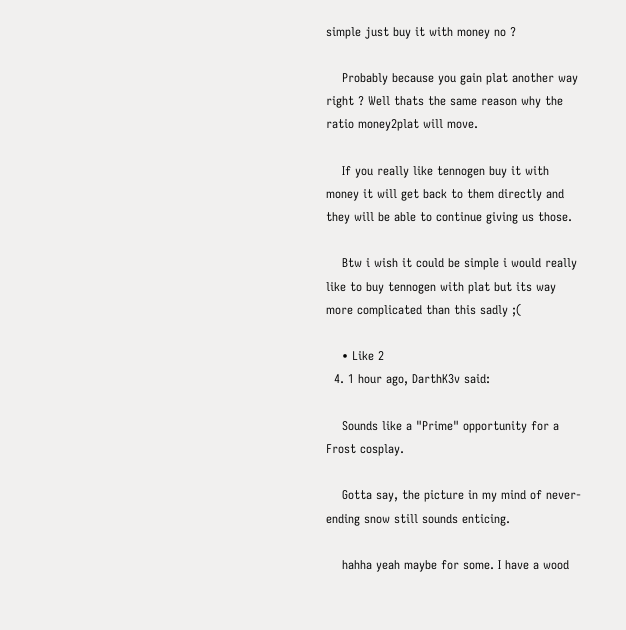simple just buy it with money no ?

    Probably because you gain plat another way right ? Well thats the same reason why the ratio money2plat will move.

    If you really like tennogen buy it with money it will get back to them directly and they will be able to continue giving us those.

    Btw i wish it could be simple i would really like to buy tennogen with plat but its way more complicated than this sadly ;(

    • Like 2
  4. 1 hour ago, DarthK3v said:

    Sounds like a "Prime" opportunity for a Frost cosplay.

    Gotta say, the picture in my mind of never-ending snow still sounds enticing.

    hahha yeah maybe for some. I have a wood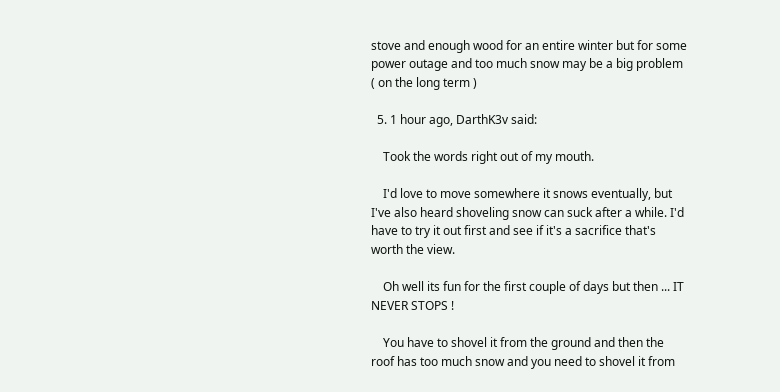stove and enough wood for an entire winter but for some power outage and too much snow may be a big problem ( on the long term )

  5. 1 hour ago, DarthK3v said:

    Took the words right out of my mouth.

    I'd love to move somewhere it snows eventually, but I've also heard shoveling snow can suck after a while. I'd have to try it out first and see if it's a sacrifice that's worth the view.

    Oh well its fun for the first couple of days but then ... IT NEVER STOPS !

    You have to shovel it from the ground and then the roof has too much snow and you need to shovel it from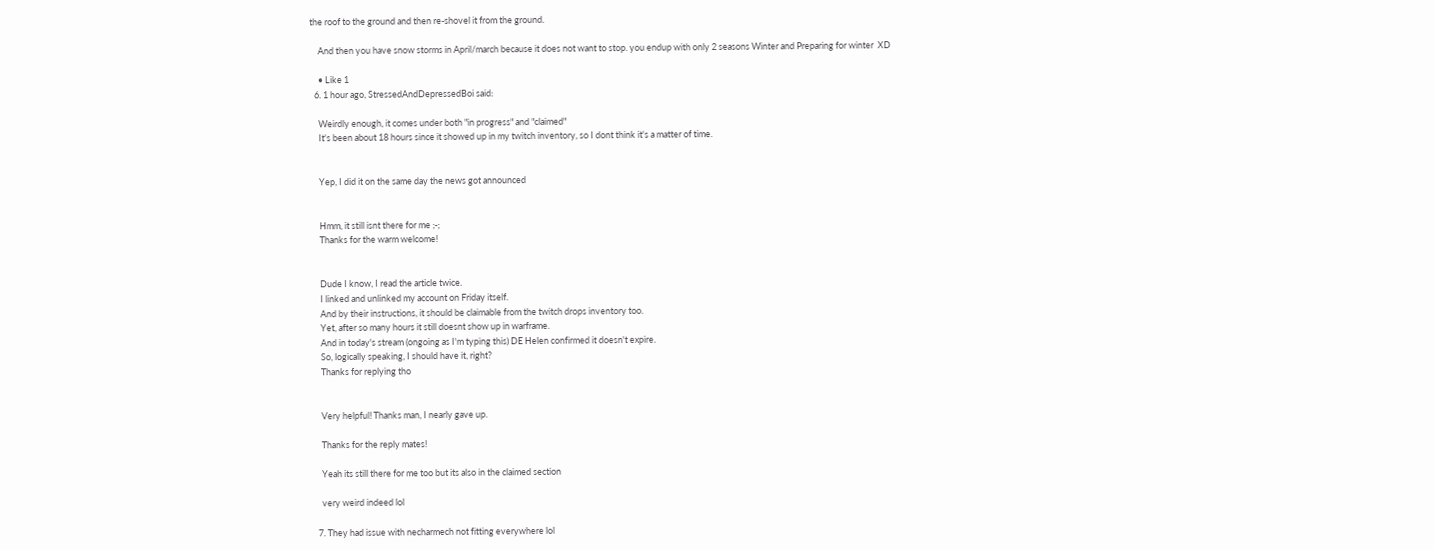the roof to the ground and then re-shovel it from the ground.

    And then you have snow storms in April/march because it does not want to stop. you endup with only 2 seasons Winter and Preparing for winter  XD

    • Like 1
  6. 1 hour ago, StressedAndDepressedBoi said:

    Weirdly enough, it comes under both "in progress" and "claimed"
    It's been about 18 hours since it showed up in my twitch inventory, so I dont think it's a matter of time.


    Yep, I did it on the same day the news got announced


    Hmm, it still isnt there for me ;-;
    Thanks for the warm welcome!


    Dude I know, I read the article twice.
    I linked and unlinked my account on Friday itself.
    And by their instructions, it should be claimable from the twitch drops inventory too.
    Yet, after so many hours it still doesnt show up in warframe.
    And in today's stream (ongoing as I'm typing this) DE Helen confirmed it doesn't expire.
    So, logically speaking, I should have it, right?
    Thanks for replying tho


    Very helpful! Thanks man, I nearly gave up.

    Thanks for the reply mates!

    Yeah its still there for me too but its also in the claimed section

    very weird indeed lol

  7. They had issue with necharmech not fitting everywhere lol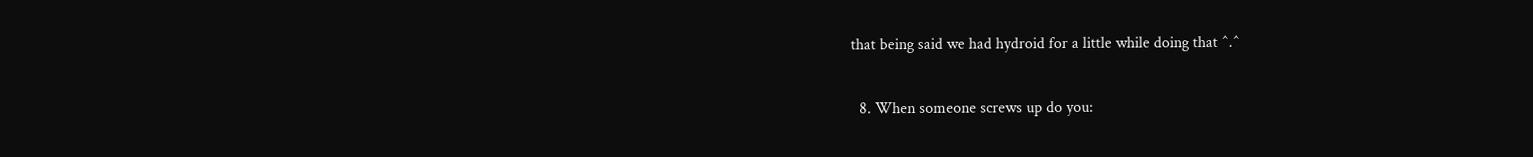that being said we had hydroid for a little while doing that ^.^

  8. When someone screws up do you: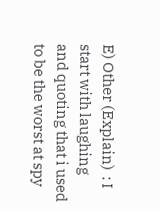E) Other (Explain)  : I start with laughing and quoting that i used to be the worst at spy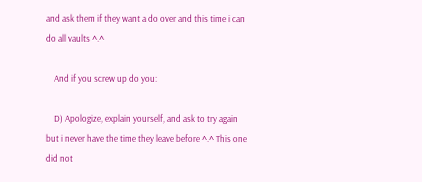and ask them if they want a do over and this time i can do all vaults ^.^

    And if you screw up do you:

    D) Apologize, explain yourself, and ask to try again but i never have the time they leave before ^.^ This one did not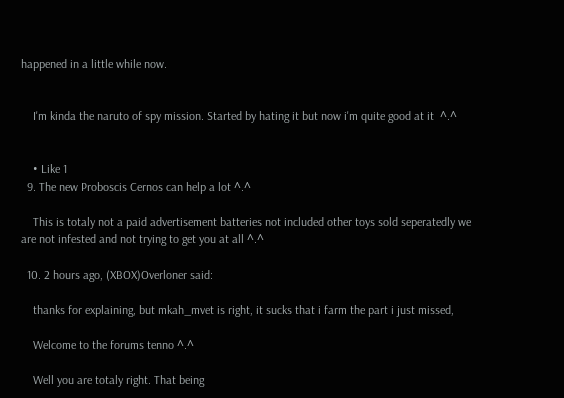happened in a little while now.


    I'm kinda the naruto of spy mission. Started by hating it but now i'm quite good at it  ^.^


    • Like 1
  9. The new Proboscis Cernos can help a lot ^.^

    This is totaly not a paid advertisement batteries not included other toys sold seperatedly we are not infested and not trying to get you at all ^.^

  10. 2 hours ago, (XBOX)Overloner said:

    thanks for explaining, but mkah_mvet is right, it sucks that i farm the part i just missed,

    Welcome to the forums tenno ^.^

    Well you are totaly right. That being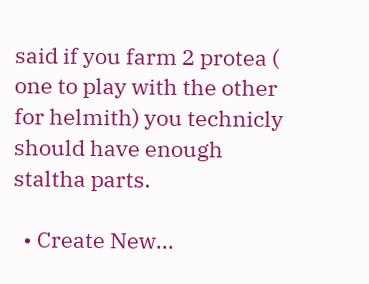said if you farm 2 protea ( one to play with the other for helmith) you technicly should have enough staltha parts.

  • Create New...